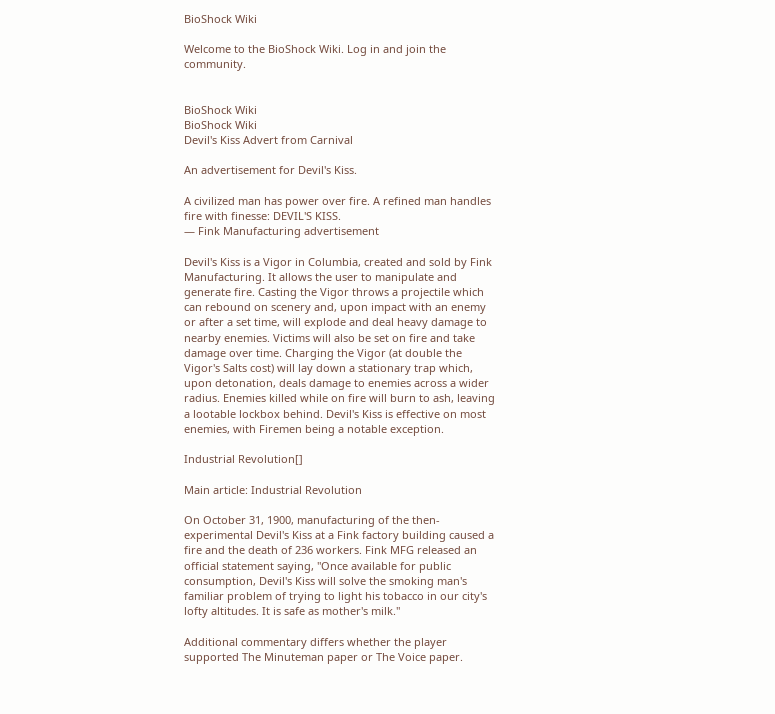BioShock Wiki

Welcome to the BioShock Wiki. Log in and join the community.


BioShock Wiki
BioShock Wiki
Devil's Kiss Advert from Carnival

An advertisement for Devil's Kiss.

A civilized man has power over fire. A refined man handles fire with finesse: DEVIL'S KISS.
― Fink Manufacturing advertisement

Devil's Kiss is a Vigor in Columbia, created and sold by Fink Manufacturing. It allows the user to manipulate and generate fire. Casting the Vigor throws a projectile which can rebound on scenery and, upon impact with an enemy or after a set time, will explode and deal heavy damage to nearby enemies. Victims will also be set on fire and take damage over time. Charging the Vigor (at double the Vigor's Salts cost) will lay down a stationary trap which, upon detonation, deals damage to enemies across a wider radius. Enemies killed while on fire will burn to ash, leaving a lootable lockbox behind. Devil's Kiss is effective on most enemies, with Firemen being a notable exception.

Industrial Revolution[]

Main article: Industrial Revolution

On October 31, 1900, manufacturing of the then-experimental Devil's Kiss at a Fink factory building caused a fire and the death of 236 workers. Fink MFG released an official statement saying, "Once available for public consumption, Devil's Kiss will solve the smoking man's familiar problem of trying to light his tobacco in our city's lofty altitudes. It is safe as mother's milk."

Additional commentary differs whether the player supported The Minuteman paper or The Voice paper.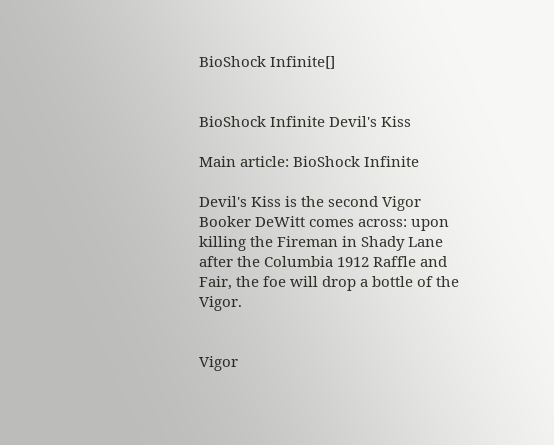BioShock Infinite[]


BioShock Infinite Devil's Kiss

Main article: BioShock Infinite

Devil's Kiss is the second Vigor Booker DeWitt comes across: upon killing the Fireman in Shady Lane after the Columbia 1912 Raffle and Fair, the foe will drop a bottle of the Vigor.


Vigor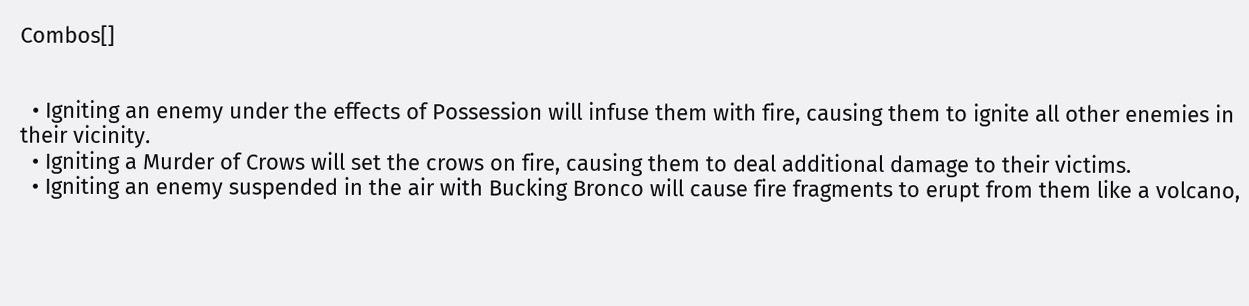Combos[]


  • Igniting an enemy under the effects of Possession will infuse them with fire, causing them to ignite all other enemies in their vicinity.
  • Igniting a Murder of Crows will set the crows on fire, causing them to deal additional damage to their victims.
  • Igniting an enemy suspended in the air with Bucking Bronco will cause fire fragments to erupt from them like a volcano,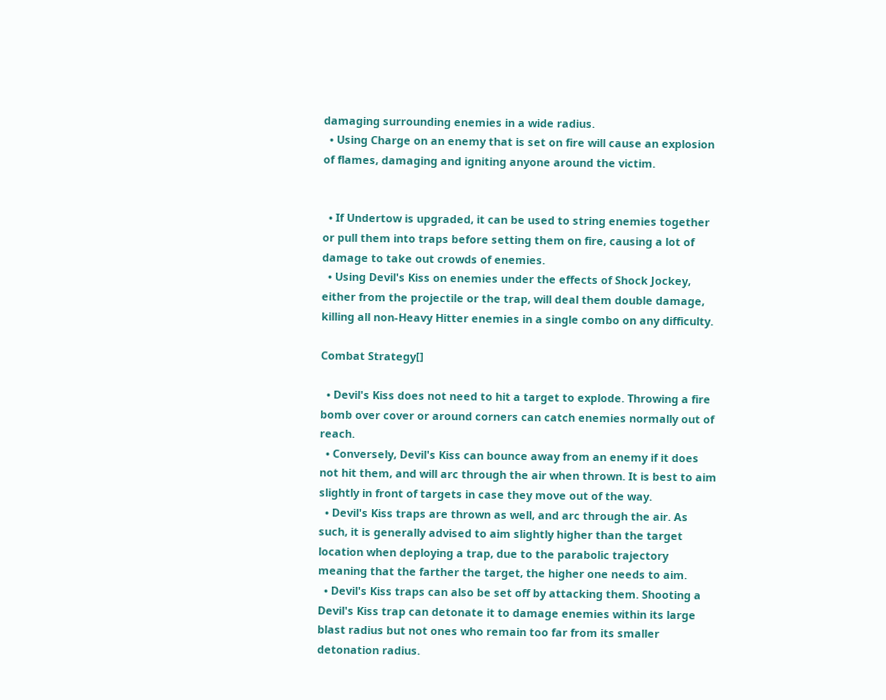damaging surrounding enemies in a wide radius.
  • Using Charge on an enemy that is set on fire will cause an explosion of flames, damaging and igniting anyone around the victim.


  • If Undertow is upgraded, it can be used to string enemies together or pull them into traps before setting them on fire, causing a lot of damage to take out crowds of enemies.
  • Using Devil's Kiss on enemies under the effects of Shock Jockey, either from the projectile or the trap, will deal them double damage, killing all non-Heavy Hitter enemies in a single combo on any difficulty.

Combat Strategy[]

  • Devil's Kiss does not need to hit a target to explode. Throwing a fire bomb over cover or around corners can catch enemies normally out of reach.
  • Conversely, Devil's Kiss can bounce away from an enemy if it does not hit them, and will arc through the air when thrown. It is best to aim slightly in front of targets in case they move out of the way.
  • Devil's Kiss traps are thrown as well, and arc through the air. As such, it is generally advised to aim slightly higher than the target location when deploying a trap, due to the parabolic trajectory meaning that the farther the target, the higher one needs to aim.
  • Devil's Kiss traps can also be set off by attacking them. Shooting a Devil's Kiss trap can detonate it to damage enemies within its large blast radius but not ones who remain too far from its smaller detonation radius.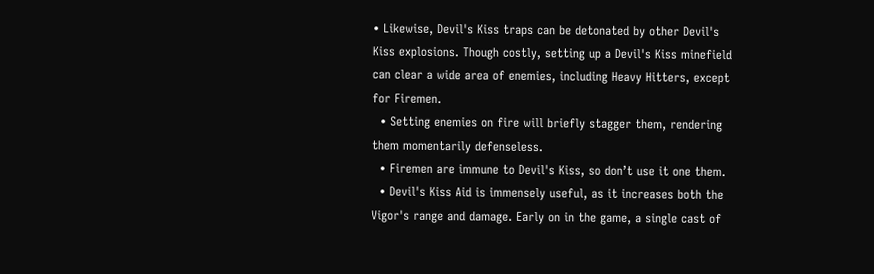• Likewise, Devil's Kiss traps can be detonated by other Devil's Kiss explosions. Though costly, setting up a Devil's Kiss minefield can clear a wide area of enemies, including Heavy Hitters, except for Firemen.
  • Setting enemies on fire will briefly stagger them, rendering them momentarily defenseless.
  • Firemen are immune to Devil's Kiss, so don’t use it one them.
  • Devil's Kiss Aid is immensely useful, as it increases both the Vigor's range and damage. Early on in the game, a single cast of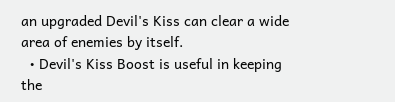an upgraded Devil's Kiss can clear a wide area of enemies by itself.
  • Devil's Kiss Boost is useful in keeping the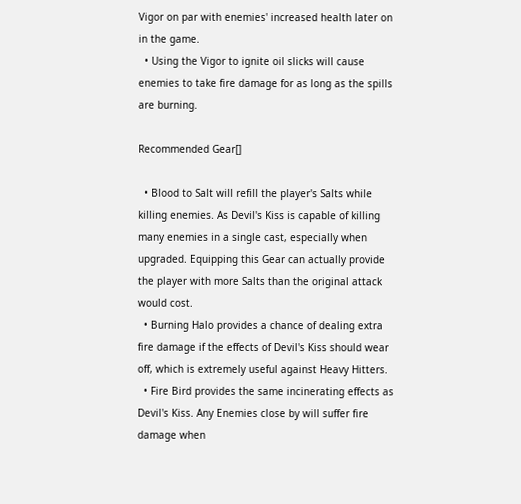Vigor on par with enemies' increased health later on in the game.
  • Using the Vigor to ignite oil slicks will cause enemies to take fire damage for as long as the spills are burning.

Recommended Gear[]

  • Blood to Salt will refill the player's Salts while killing enemies. As Devil's Kiss is capable of killing many enemies in a single cast, especially when upgraded. Equipping this Gear can actually provide the player with more Salts than the original attack would cost.
  • Burning Halo provides a chance of dealing extra fire damage if the effects of Devil's Kiss should wear off, which is extremely useful against Heavy Hitters.
  • Fire Bird provides the same incinerating effects as Devil's Kiss. Any Enemies close by will suffer fire damage when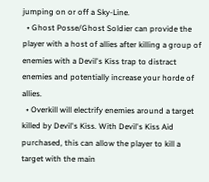jumping on or off a Sky-Line.
  • Ghost Posse/Ghost Soldier can provide the player with a host of allies after killing a group of enemies with a Devil's Kiss trap to distract enemies and potentially increase your horde of allies.
  • Overkill will electrify enemies around a target killed by Devil's Kiss. With Devil's Kiss Aid purchased, this can allow the player to kill a target with the main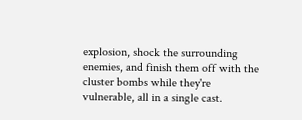explosion, shock the surrounding enemies, and finish them off with the cluster bombs while they're vulnerable, all in a single cast.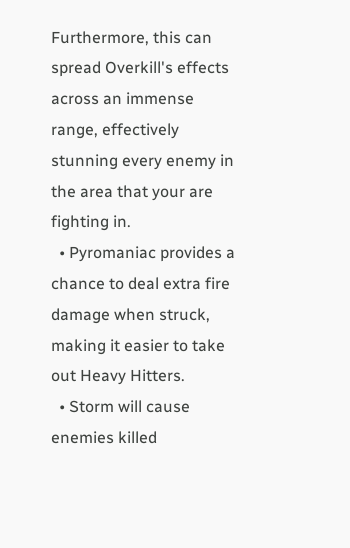Furthermore, this can spread Overkill's effects across an immense range, effectively stunning every enemy in the area that your are fighting in.
  • Pyromaniac provides a chance to deal extra fire damage when struck, making it easier to take out Heavy Hitters.
  • Storm will cause enemies killed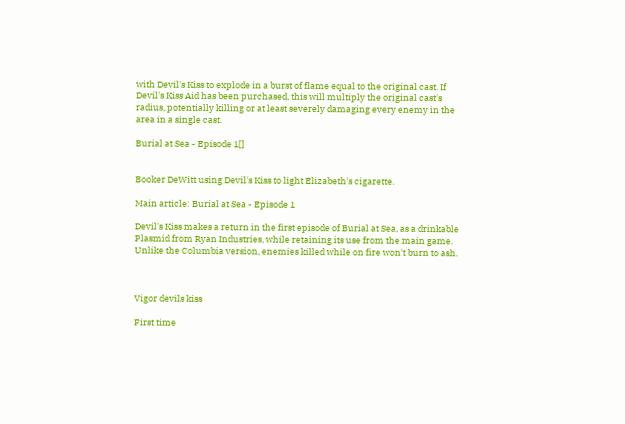with Devil's Kiss to explode in a burst of flame equal to the original cast. If Devil's Kiss Aid has been purchased, this will multiply the original cast's radius, potentially killing or at least severely damaging every enemy in the area in a single cast.

Burial at Sea - Episode 1[]


Booker DeWitt using Devil's Kiss to light Elizabeth's cigarette.

Main article: Burial at Sea - Episode 1

Devil's Kiss makes a return in the first episode of Burial at Sea, as a drinkable Plasmid from Ryan Industries, while retaining its use from the main game. Unlike the Columbia version, enemies killed while on fire won't burn to ash.



Vigor devils kiss

First time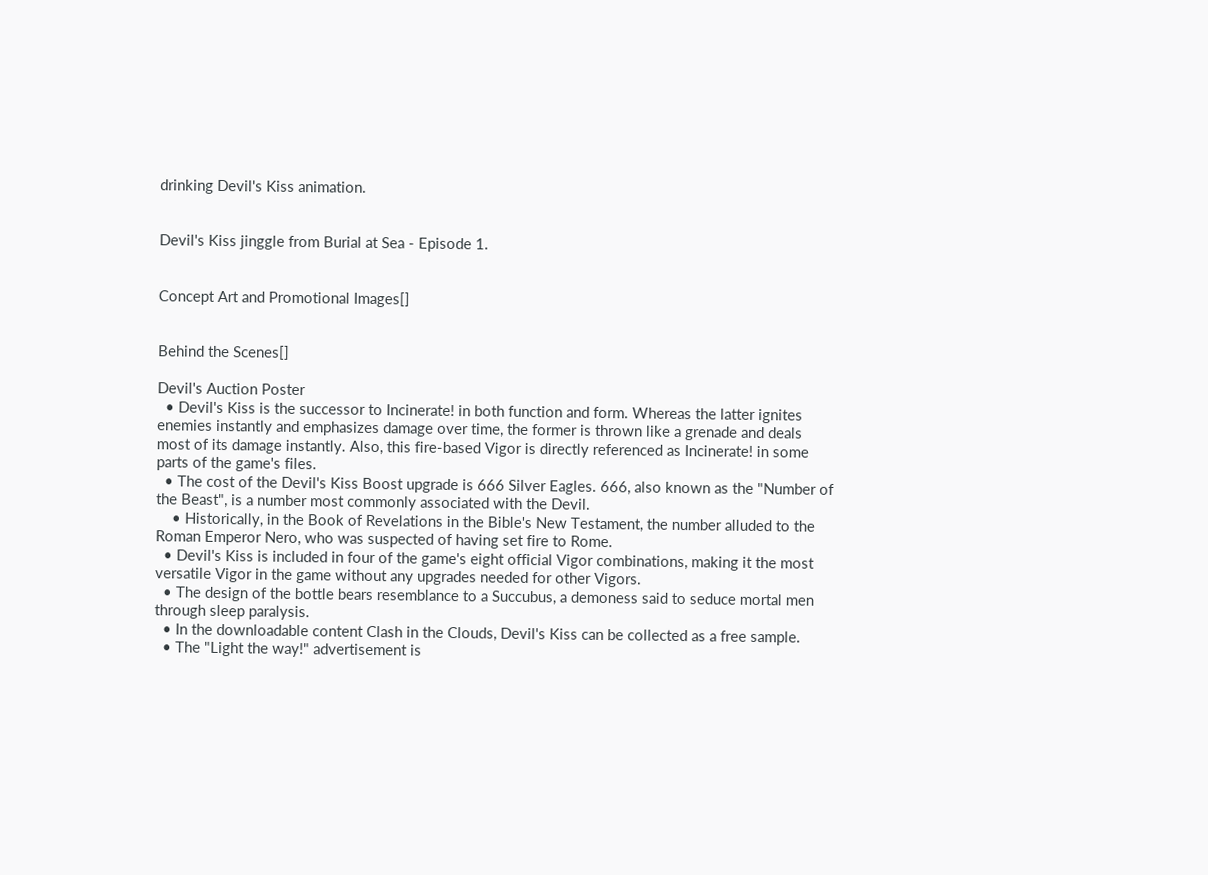drinking Devil's Kiss animation.


Devil's Kiss jinggle from Burial at Sea - Episode 1.


Concept Art and Promotional Images[]


Behind the Scenes[]

Devil's Auction Poster
  • Devil's Kiss is the successor to Incinerate! in both function and form. Whereas the latter ignites enemies instantly and emphasizes damage over time, the former is thrown like a grenade and deals most of its damage instantly. Also, this fire-based Vigor is directly referenced as Incinerate! in some parts of the game's files.
  • The cost of the Devil's Kiss Boost upgrade is 666 Silver Eagles. 666, also known as the "Number of the Beast", is a number most commonly associated with the Devil.
    • Historically, in the Book of Revelations in the Bible's New Testament, the number alluded to the Roman Emperor Nero, who was suspected of having set fire to Rome.
  • Devil's Kiss is included in four of the game's eight official Vigor combinations, making it the most versatile Vigor in the game without any upgrades needed for other Vigors.
  • The design of the bottle bears resemblance to a Succubus, a demoness said to seduce mortal men through sleep paralysis.
  • In the downloadable content Clash in the Clouds, Devil's Kiss can be collected as a free sample.
  • The "Light the way!" advertisement is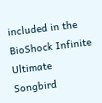included in the BioShock Infinite Ultimate Songbird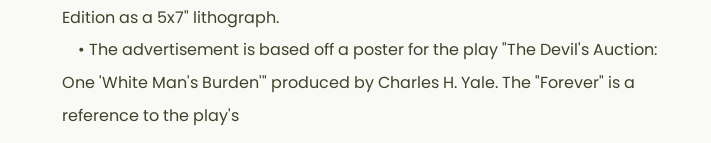Edition as a 5x7" lithograph.
    • The advertisement is based off a poster for the play "The Devil's Auction: One 'White Man's Burden'" produced by Charles H. Yale. The "Forever" is a reference to the play's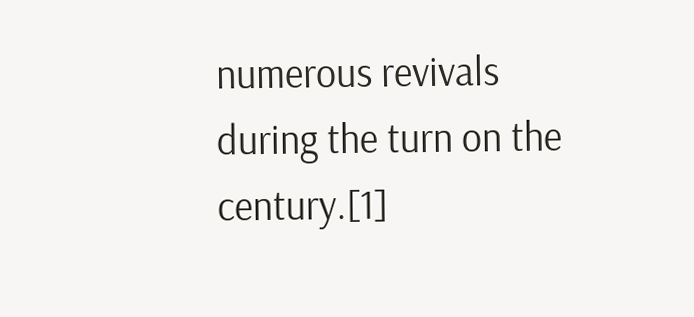numerous revivals during the turn on the century.[1]